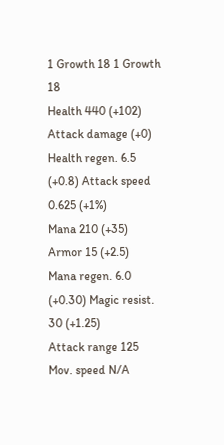1 Growth 18 1 Growth 18
Health 440 (+102) Attack damage (+0)
Health regen. 6.5 (+0.8) Attack speed 0.625 (+1%)
Mana 210 (+35) Armor 15 (+2.5)
Mana regen. 6.0 (+0.30) Magic resist. 30 (+1.25)
Attack range 125 Mov. speed N/A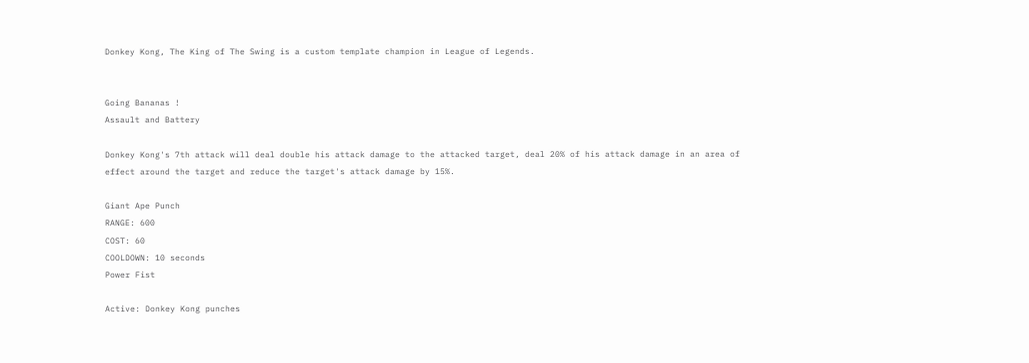Donkey Kong, The King of The Swing is a custom template champion in League of Legends.


Going Bananas !
Assault and Battery

Donkey Kong's 7th attack will deal double his attack damage to the attacked target, deal 20% of his attack damage in an area of effect around the target and reduce the target's attack damage by 15%.

Giant Ape Punch
RANGE: 600
COST: 60
COOLDOWN: 10 seconds
Power Fist

Active: Donkey Kong punches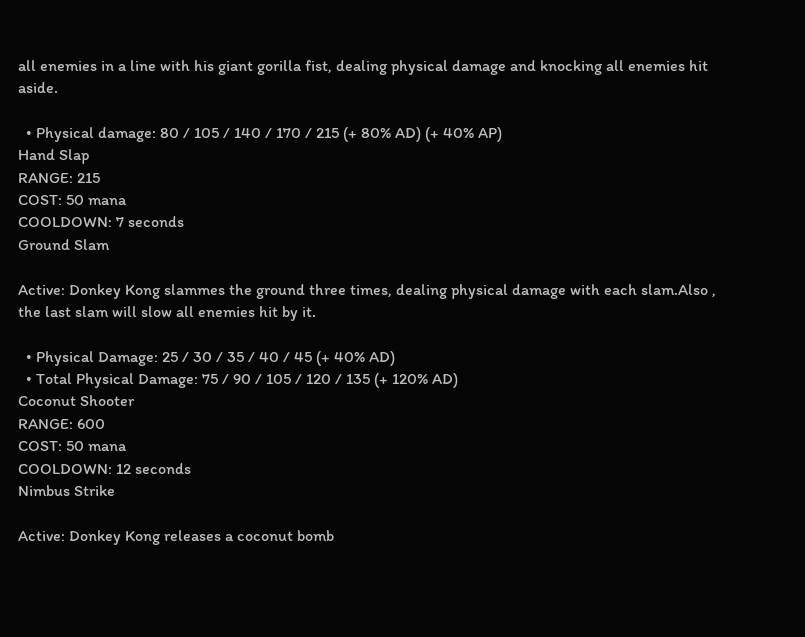all enemies in a line with his giant gorilla fist, dealing physical damage and knocking all enemies hit aside.

  • Physical damage: 80 / 105 / 140 / 170 / 215 (+ 80% AD) (+ 40% AP)
Hand Slap
RANGE: 215
COST: 50 mana
COOLDOWN: 7 seconds
Ground Slam

Active: Donkey Kong slammes the ground three times, dealing physical damage with each slam.Also , the last slam will slow all enemies hit by it.

  • Physical Damage: 25 / 30 / 35 / 40 / 45 (+ 40% AD)
  • Total Physical Damage: 75 / 90 / 105 / 120 / 135 (+ 120% AD)
Coconut Shooter
RANGE: 600
COST: 50 mana
COOLDOWN: 12 seconds
Nimbus Strike

Active: Donkey Kong releases a coconut bomb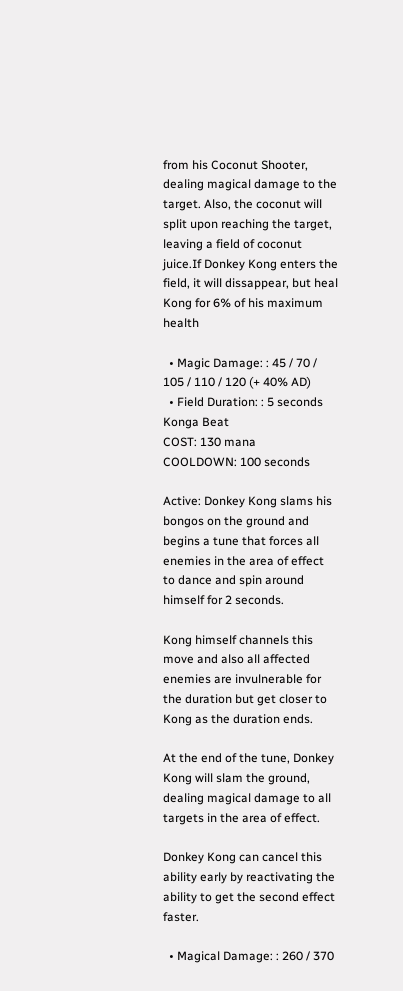from his Coconut Shooter, dealing magical damage to the target. Also, the coconut will split upon reaching the target, leaving a field of coconut juice.If Donkey Kong enters the field, it will dissappear, but heal Kong for 6% of his maximum health

  • Magic Damage: : 45 / 70 / 105 / 110 / 120 (+ 40% AD)
  • Field Duration: : 5 seconds
Konga Beat
COST: 130 mana
COOLDOWN: 100 seconds

Active: Donkey Kong slams his bongos on the ground and begins a tune that forces all enemies in the area of effect to dance and spin around himself for 2 seconds.

Kong himself channels this move and also all affected enemies are invulnerable for the duration but get closer to Kong as the duration ends.

At the end of the tune, Donkey Kong will slam the ground, dealing magical damage to all targets in the area of effect.

Donkey Kong can cancel this ability early by reactivating the ability to get the second effect faster.

  • Magical Damage: : 260 / 370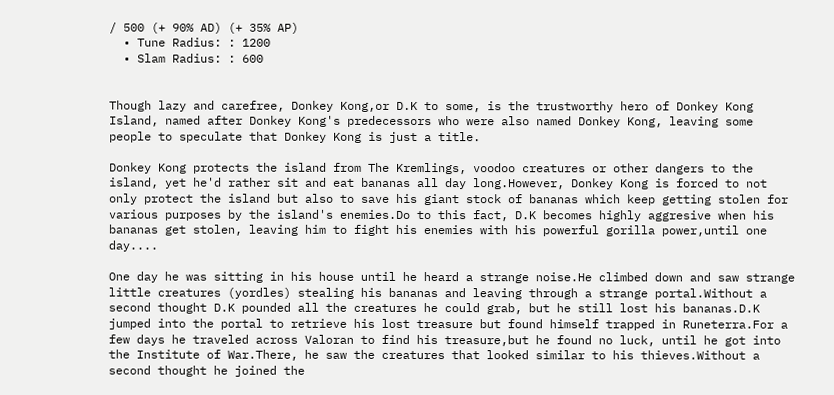/ 500 (+ 90% AD) (+ 35% AP)
  • Tune Radius: : 1200
  • Slam Radius: : 600


Though lazy and carefree, Donkey Kong,or D.K to some, is the trustworthy hero of Donkey Kong Island, named after Donkey Kong's predecessors who were also named Donkey Kong, leaving some people to speculate that Donkey Kong is just a title.

Donkey Kong protects the island from The Kremlings, voodoo creatures or other dangers to the island, yet he'd rather sit and eat bananas all day long.However, Donkey Kong is forced to not only protect the island but also to save his giant stock of bananas which keep getting stolen for various purposes by the island's enemies.Do to this fact, D.K becomes highly aggresive when his bananas get stolen, leaving him to fight his enemies with his powerful gorilla power,until one day....

One day he was sitting in his house until he heard a strange noise.He climbed down and saw strange little creatures (yordles) stealing his bananas and leaving through a strange portal.Without a second thought D.K pounded all the creatures he could grab, but he still lost his bananas.D.K jumped into the portal to retrieve his lost treasure but found himself trapped in Runeterra.For a few days he traveled across Valoran to find his treasure,but he found no luck, until he got into the Institute of War.There, he saw the creatures that looked similar to his thieves.Without a second thought he joined the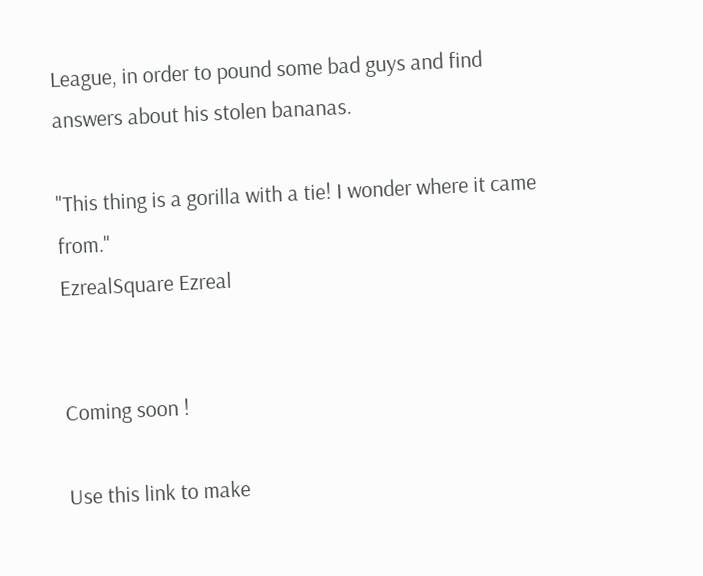League, in order to pound some bad guys and find answers about his stolen bananas.

"This thing is a gorilla with a tie! I wonder where it came from."
EzrealSquare Ezreal


Coming soon !

Use this link to make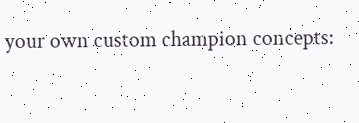your own custom champion concepts: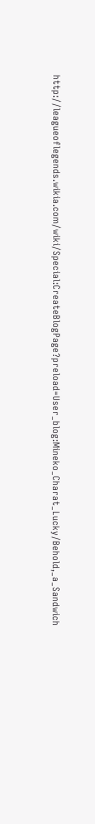http://leagueoflegends.wikia.com/wiki/Special:CreateBlogPage?preload=User_blog:Mineko_Charat_Lucky/Behold,_a_Sandwich